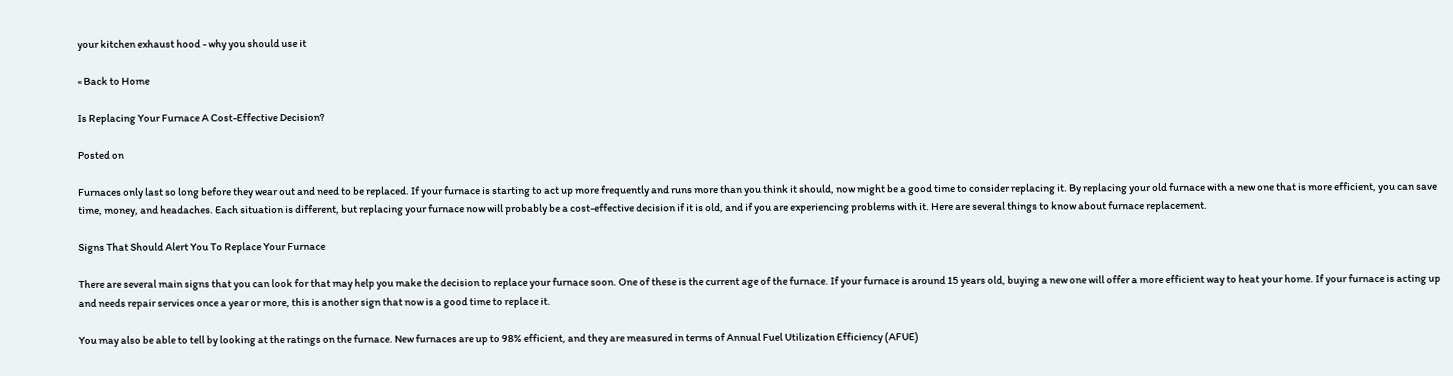your kitchen exhaust hood - why you should use it

« Back to Home

Is Replacing Your Furnace A Cost-Effective Decision?

Posted on

Furnaces only last so long before they wear out and need to be replaced. If your furnace is starting to act up more frequently and runs more than you think it should, now might be a good time to consider replacing it. By replacing your old furnace with a new one that is more efficient, you can save time, money, and headaches. Each situation is different, but replacing your furnace now will probably be a cost-effective decision if it is old, and if you are experiencing problems with it. Here are several things to know about furnace replacement.

Signs That Should Alert You To Replace Your Furnace

There are several main signs that you can look for that may help you make the decision to replace your furnace soon. One of these is the current age of the furnace. If your furnace is around 15 years old, buying a new one will offer a more efficient way to heat your home. If your furnace is acting up and needs repair services once a year or more, this is another sign that now is a good time to replace it.

You may also be able to tell by looking at the ratings on the furnace. New furnaces are up to 98% efficient, and they are measured in terms of Annual Fuel Utilization Efficiency (AFUE)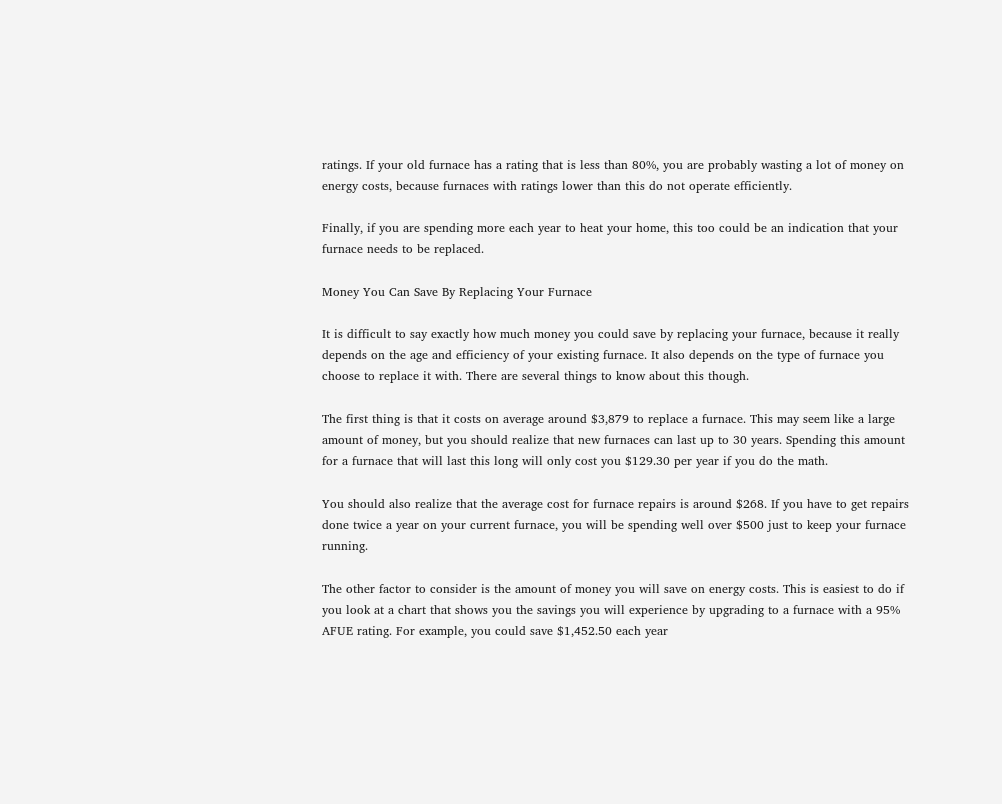ratings. If your old furnace has a rating that is less than 80%, you are probably wasting a lot of money on energy costs, because furnaces with ratings lower than this do not operate efficiently.

Finally, if you are spending more each year to heat your home, this too could be an indication that your furnace needs to be replaced.

Money You Can Save By Replacing Your Furnace

It is difficult to say exactly how much money you could save by replacing your furnace, because it really depends on the age and efficiency of your existing furnace. It also depends on the type of furnace you choose to replace it with. There are several things to know about this though.

The first thing is that it costs on average around $3,879 to replace a furnace. This may seem like a large amount of money, but you should realize that new furnaces can last up to 30 years. Spending this amount for a furnace that will last this long will only cost you $129.30 per year if you do the math.

You should also realize that the average cost for furnace repairs is around $268. If you have to get repairs done twice a year on your current furnace, you will be spending well over $500 just to keep your furnace running.

The other factor to consider is the amount of money you will save on energy costs. This is easiest to do if you look at a chart that shows you the savings you will experience by upgrading to a furnace with a 95% AFUE rating. For example, you could save $1,452.50 each year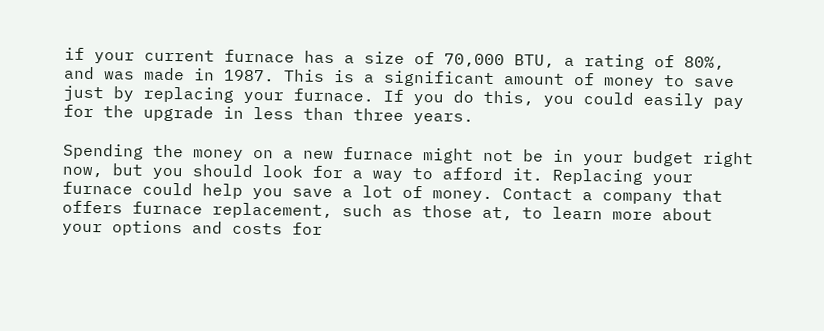if your current furnace has a size of 70,000 BTU, a rating of 80%, and was made in 1987. This is a significant amount of money to save just by replacing your furnace. If you do this, you could easily pay for the upgrade in less than three years.

Spending the money on a new furnace might not be in your budget right now, but you should look for a way to afford it. Replacing your furnace could help you save a lot of money. Contact a company that offers furnace replacement, such as those at, to learn more about your options and costs for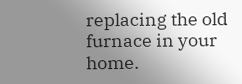replacing the old furnace in your home.